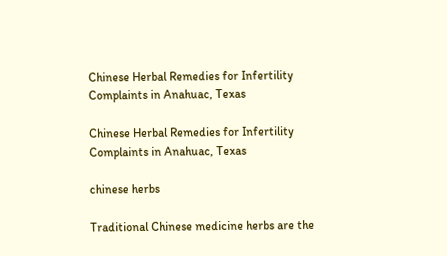Chinese Herbal Remedies for Infertility Complaints in Anahuac, Texas

Chinese Herbal Remedies for Infertility Complaints in Anahuac, Texas

chinese herbs

Traditional Chinese medicine herbs are the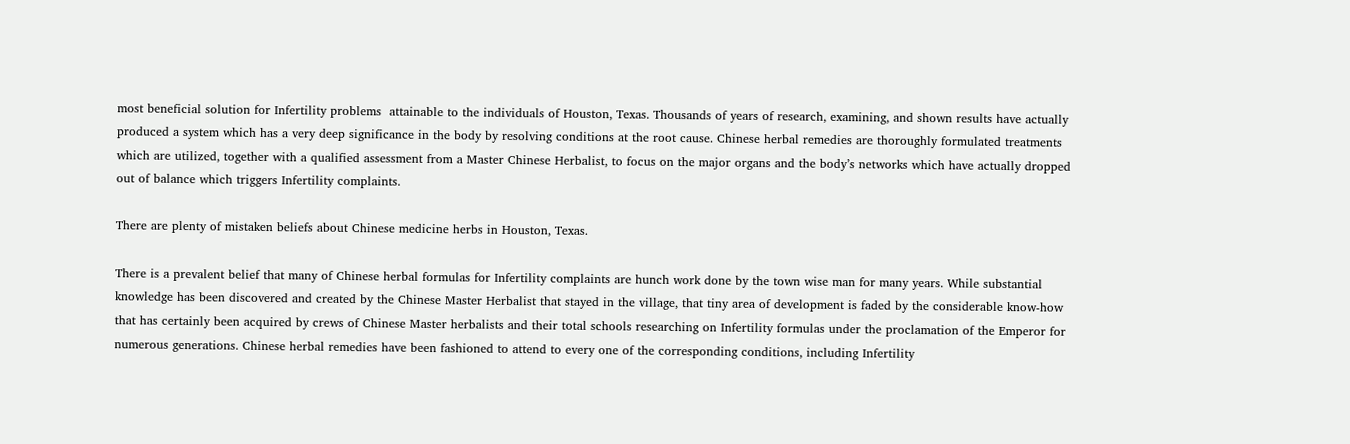most beneficial solution for Infertility problems  attainable to the individuals of Houston, Texas. Thousands of years of research, examining, and shown results have actually produced a system which has a very deep significance in the body by resolving conditions at the root cause. Chinese herbal remedies are thoroughly formulated treatments which are utilized, together with a qualified assessment from a Master Chinese Herbalist, to focus on the major organs and the body’s networks which have actually dropped out of balance which triggers Infertility complaints.

There are plenty of mistaken beliefs about Chinese medicine herbs in Houston, Texas.

There is a prevalent belief that many of Chinese herbal formulas for Infertility complaints are hunch work done by the town wise man for many years. While substantial knowledge has been discovered and created by the Chinese Master Herbalist that stayed in the village, that tiny area of development is faded by the considerable know-how that has certainly been acquired by crews of Chinese Master herbalists and their total schools researching on Infertility formulas under the proclamation of the Emperor for numerous generations. Chinese herbal remedies have been fashioned to attend to every one of the corresponding conditions, including Infertility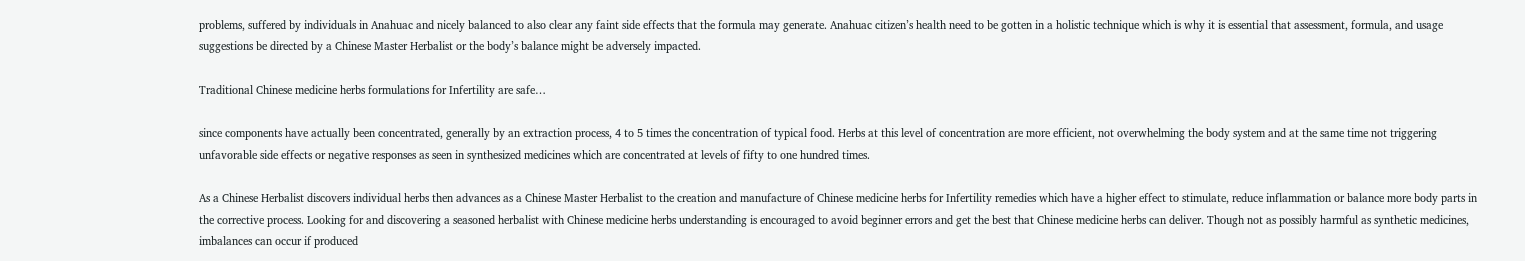problems, suffered by individuals in Anahuac and nicely balanced to also clear any faint side effects that the formula may generate. Anahuac citizen’s health need to be gotten in a holistic technique which is why it is essential that assessment, formula, and usage suggestions be directed by a Chinese Master Herbalist or the body’s balance might be adversely impacted.

Traditional Chinese medicine herbs formulations for Infertility are safe…

since components have actually been concentrated, generally by an extraction process, 4 to 5 times the concentration of typical food. Herbs at this level of concentration are more efficient, not overwhelming the body system and at the same time not triggering unfavorable side effects or negative responses as seen in synthesized medicines which are concentrated at levels of fifty to one hundred times.

As a Chinese Herbalist discovers individual herbs then advances as a Chinese Master Herbalist to the creation and manufacture of Chinese medicine herbs for Infertility remedies which have a higher effect to stimulate, reduce inflammation or balance more body parts in the corrective process. Looking for and discovering a seasoned herbalist with Chinese medicine herbs understanding is encouraged to avoid beginner errors and get the best that Chinese medicine herbs can deliver. Though not as possibly harmful as synthetic medicines, imbalances can occur if produced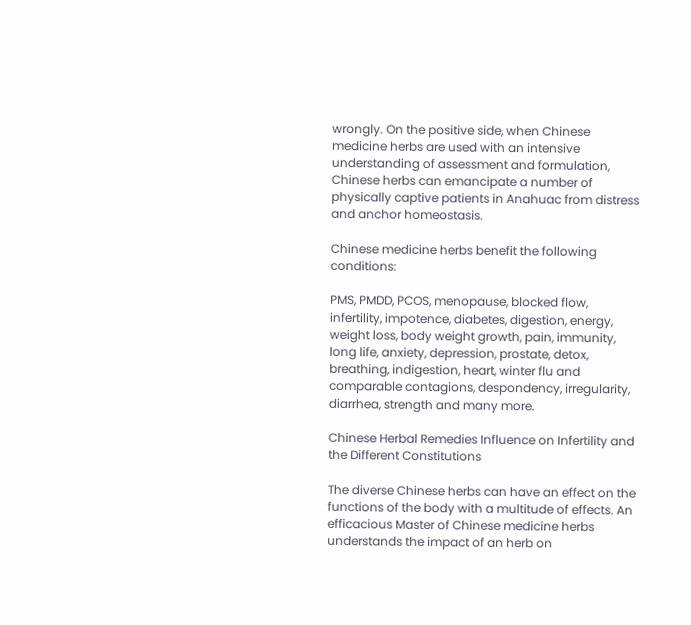wrongly. On the positive side, when Chinese medicine herbs are used with an intensive understanding of assessment and formulation, Chinese herbs can emancipate a number of physically captive patients in Anahuac from distress and anchor homeostasis.

Chinese medicine herbs benefit the following conditions:

PMS, PMDD, PCOS, menopause, blocked flow, infertility, impotence, diabetes, digestion, energy, weight loss, body weight growth, pain, immunity, long life, anxiety, depression, prostate, detox, breathing, indigestion, heart, winter flu and comparable contagions, despondency, irregularity, diarrhea, strength and many more.

Chinese Herbal Remedies Influence on Infertility and the Different Constitutions

The diverse Chinese herbs can have an effect on the functions of the body with a multitude of effects. An efficacious Master of Chinese medicine herbs understands the impact of an herb on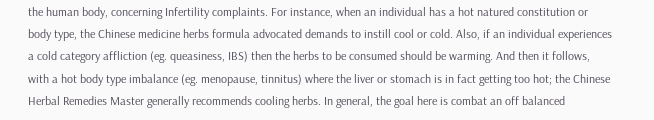the human body, concerning Infertility complaints. For instance, when an individual has a hot natured constitution or body type, the Chinese medicine herbs formula advocated demands to instill cool or cold. Also, if an individual experiences a cold category affliction (eg. queasiness, IBS) then the herbs to be consumed should be warming. And then it follows, with a hot body type imbalance (eg. menopause, tinnitus) where the liver or stomach is in fact getting too hot; the Chinese Herbal Remedies Master generally recommends cooling herbs. In general, the goal here is combat an off balanced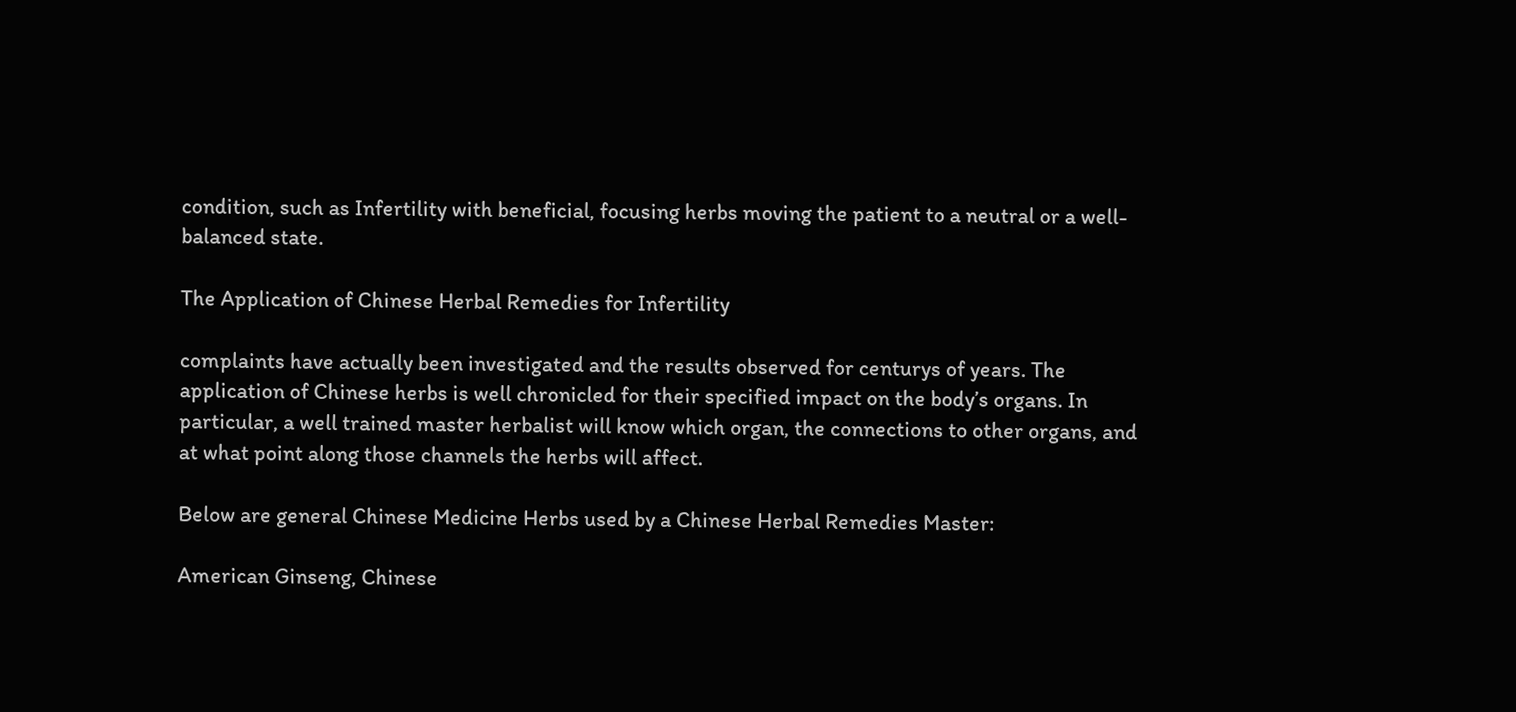condition, such as Infertility with beneficial, focusing herbs moving the patient to a neutral or a well-balanced state.

The Application of Chinese Herbal Remedies for Infertility

complaints have actually been investigated and the results observed for centurys of years. The application of Chinese herbs is well chronicled for their specified impact on the body’s organs. In particular, a well trained master herbalist will know which organ, the connections to other organs, and at what point along those channels the herbs will affect.

Below are general Chinese Medicine Herbs used by a Chinese Herbal Remedies Master:

American Ginseng, Chinese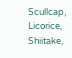Scullcap, Licorice, Shiitake,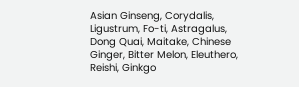Asian Ginseng, Corydalis, Ligustrum, Fo-ti, Astragalus, Dong Quai, Maitake, Chinese Ginger, Bitter Melon, Eleuthero, Reishi, Ginkgo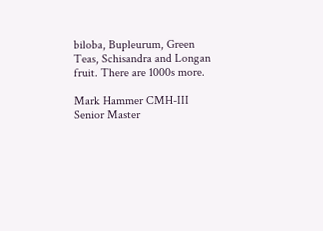biloba, Bupleurum, Green Teas, Schisandra and Longan fruit. There are 1000s more.

Mark Hammer CMH-III Senior Master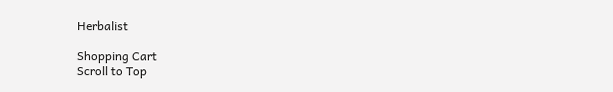Herbalist

Shopping Cart
Scroll to Top